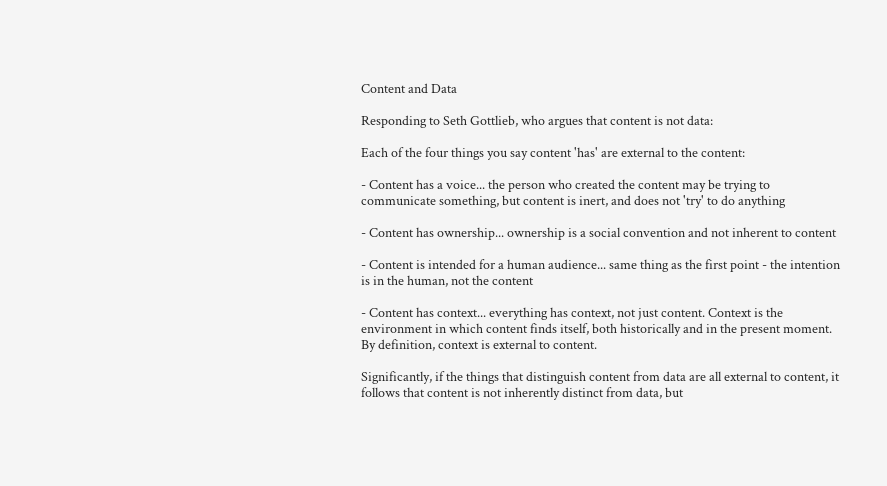Content and Data

Responding to Seth Gottlieb, who argues that content is not data:

Each of the four things you say content 'has' are external to the content:

- Content has a voice... the person who created the content may be trying to communicate something, but content is inert, and does not 'try' to do anything

- Content has ownership... ownership is a social convention and not inherent to content

- Content is intended for a human audience... same thing as the first point - the intention is in the human, not the content

- Content has context... everything has context, not just content. Context is the environment in which content finds itself, both historically and in the present moment. By definition, context is external to content.

Significantly, if the things that distinguish content from data are all external to content, it follows that content is not inherently distinct from data, but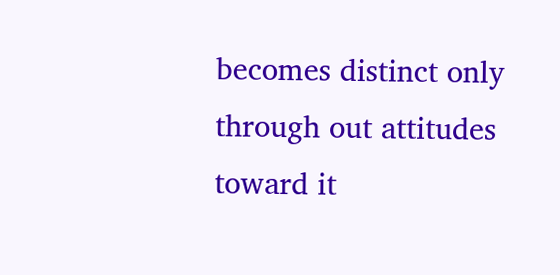becomes distinct only through out attitudes toward it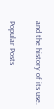and the history of its use.

Popular Posts